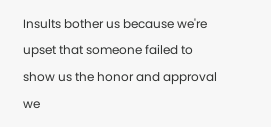Insults bother us because we're upset that someone failed to show us the honor and approval we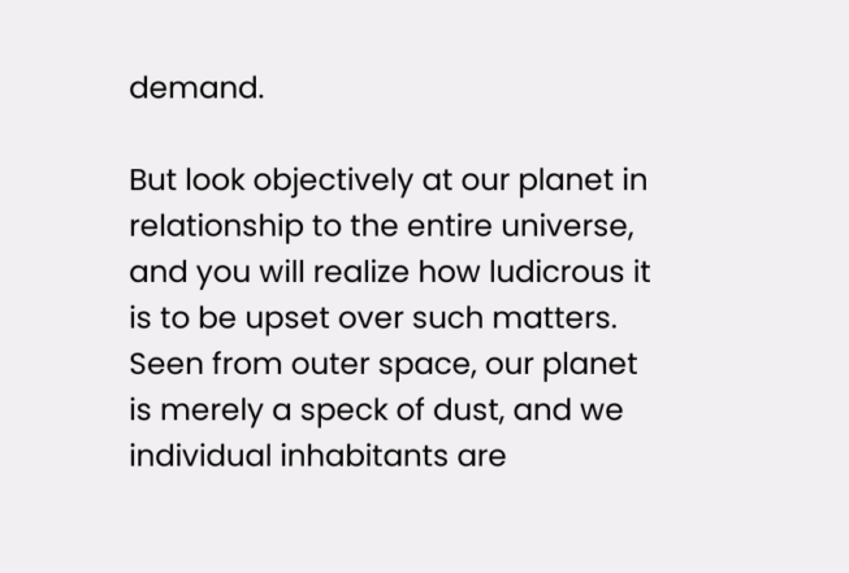demand.

But look objectively at our planet in relationship to the entire universe, and you will realize how ludicrous it is to be upset over such matters. Seen from outer space, our planet is merely a speck of dust, and we individual inhabitants are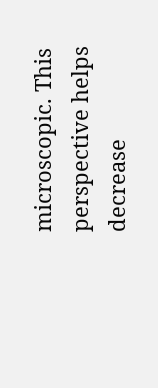microscopic. This perspective helps decrease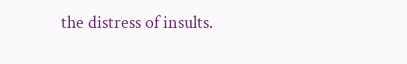the distress of insults.